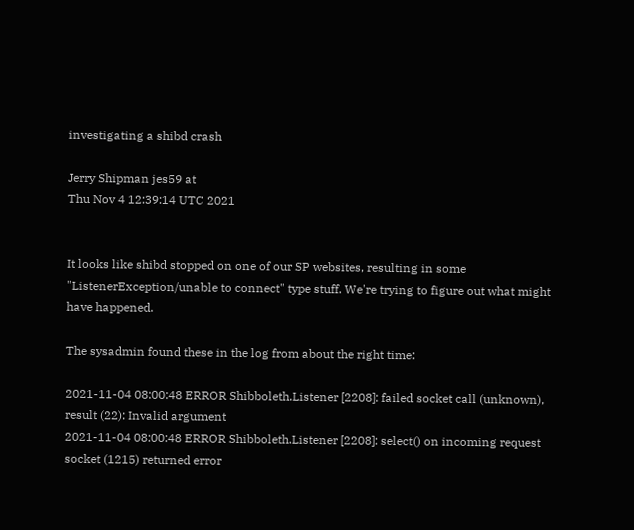investigating a shibd crash

Jerry Shipman jes59 at
Thu Nov 4 12:39:14 UTC 2021


It looks like shibd stopped on one of our SP websites, resulting in some "ListenerException/unable to connect" type stuff. We're trying to figure out what might have happened.

The sysadmin found these in the log from about the right time:

2021-11-04 08:00:48 ERROR Shibboleth.Listener [2208]: failed socket call (unknown), result (22): Invalid argument
2021-11-04 08:00:48 ERROR Shibboleth.Listener [2208]: select() on incoming request socket (1215) returned error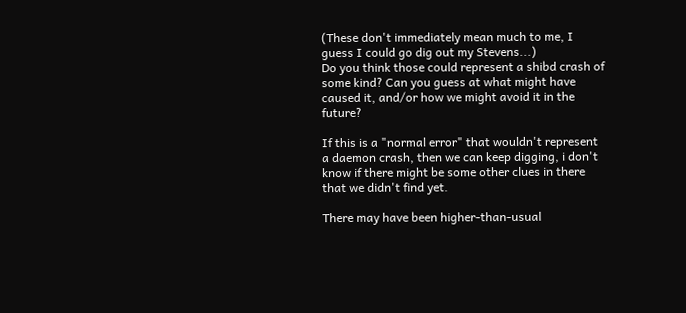(These don't immediately mean much to me, I guess I could go dig out my Stevens...)
Do you think those could represent a shibd crash of some kind? Can you guess at what might have caused it, and/or how we might avoid it in the future?

If this is a "normal error" that wouldn't represent a daemon crash, then we can keep digging, i don't know if there might be some other clues in there that we didn't find yet.

There may have been higher-than-usual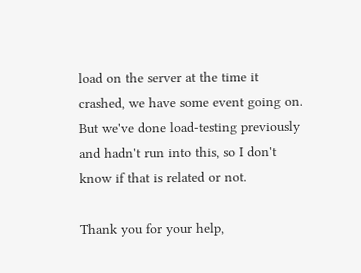load on the server at the time it crashed, we have some event going on. But we've done load-testing previously and hadn't run into this, so I don't know if that is related or not.

Thank you for your help,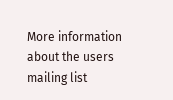More information about the users mailing list